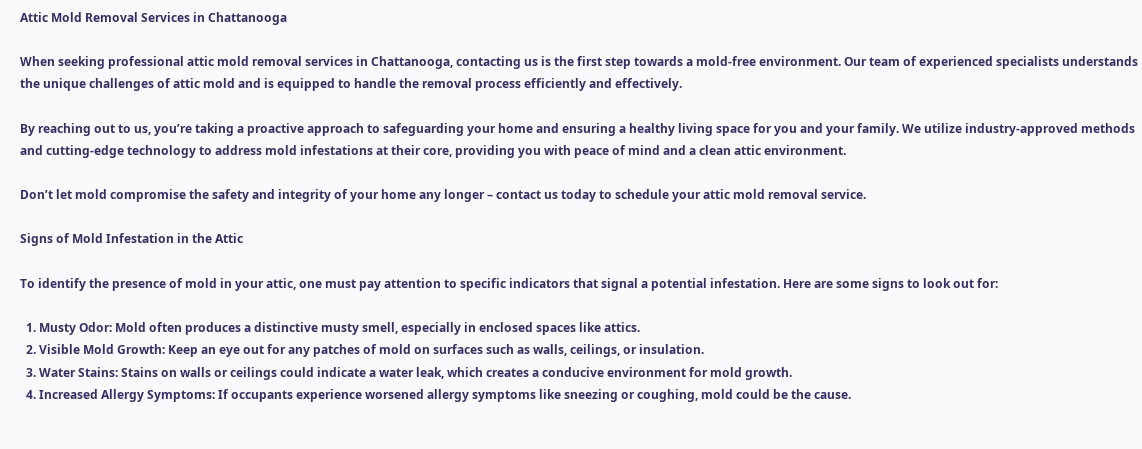Attic Mold Removal Services in Chattanooga

When seeking professional attic mold removal services in Chattanooga, contacting us is the first step towards a mold-free environment. Our team of experienced specialists understands the unique challenges of attic mold and is equipped to handle the removal process efficiently and effectively.

By reaching out to us, you’re taking a proactive approach to safeguarding your home and ensuring a healthy living space for you and your family. We utilize industry-approved methods and cutting-edge technology to address mold infestations at their core, providing you with peace of mind and a clean attic environment.

Don’t let mold compromise the safety and integrity of your home any longer – contact us today to schedule your attic mold removal service.

Signs of Mold Infestation in the Attic

To identify the presence of mold in your attic, one must pay attention to specific indicators that signal a potential infestation. Here are some signs to look out for:

  1. Musty Odor: Mold often produces a distinctive musty smell, especially in enclosed spaces like attics.
  2. Visible Mold Growth: Keep an eye out for any patches of mold on surfaces such as walls, ceilings, or insulation.
  3. Water Stains: Stains on walls or ceilings could indicate a water leak, which creates a conducive environment for mold growth.
  4. Increased Allergy Symptoms: If occupants experience worsened allergy symptoms like sneezing or coughing, mold could be the cause.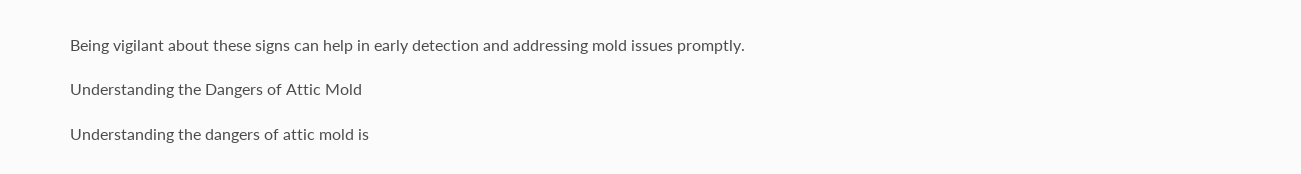Being vigilant about these signs can help in early detection and addressing mold issues promptly.

Understanding the Dangers of Attic Mold

Understanding the dangers of attic mold is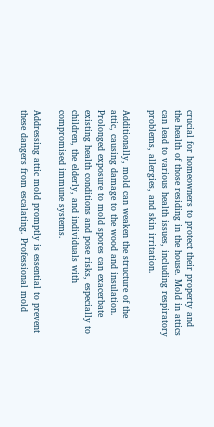crucial for homeowners to protect their property and the health of those residing in the house. Mold in attics can lead to various health issues, including respiratory problems, allergies, and skin irritation.

Additionally, mold can weaken the structure of the attic, causing damage to the wood and insulation. Prolonged exposure to mold spores can exacerbate existing health conditions and pose risks, especially to children, the elderly, and individuals with compromised immune systems.

Addressing attic mold promptly is essential to prevent these dangers from escalating. Professional mold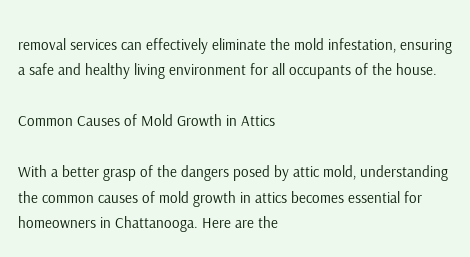removal services can effectively eliminate the mold infestation, ensuring a safe and healthy living environment for all occupants of the house.

Common Causes of Mold Growth in Attics

With a better grasp of the dangers posed by attic mold, understanding the common causes of mold growth in attics becomes essential for homeowners in Chattanooga. Here are the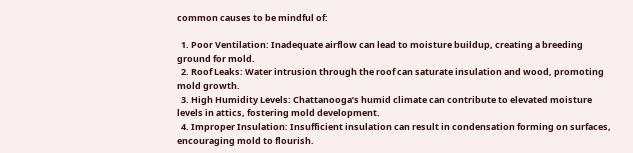common causes to be mindful of:

  1. Poor Ventilation: Inadequate airflow can lead to moisture buildup, creating a breeding ground for mold.
  2. Roof Leaks: Water intrusion through the roof can saturate insulation and wood, promoting mold growth.
  3. High Humidity Levels: Chattanooga’s humid climate can contribute to elevated moisture levels in attics, fostering mold development.
  4. Improper Insulation: Insufficient insulation can result in condensation forming on surfaces, encouraging mold to flourish.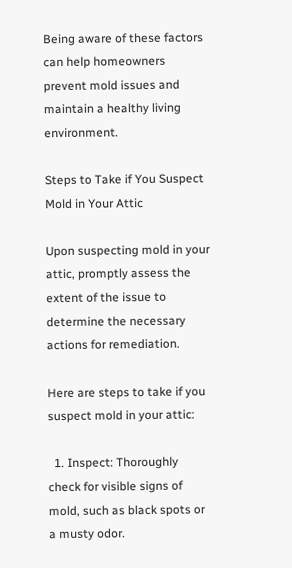Being aware of these factors can help homeowners prevent mold issues and maintain a healthy living environment.

Steps to Take if You Suspect Mold in Your Attic

Upon suspecting mold in your attic, promptly assess the extent of the issue to determine the necessary actions for remediation.

Here are steps to take if you suspect mold in your attic:

  1. Inspect: Thoroughly check for visible signs of mold, such as black spots or a musty odor.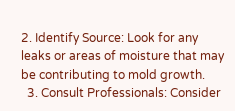2. Identify Source: Look for any leaks or areas of moisture that may be contributing to mold growth.
  3. Consult Professionals: Consider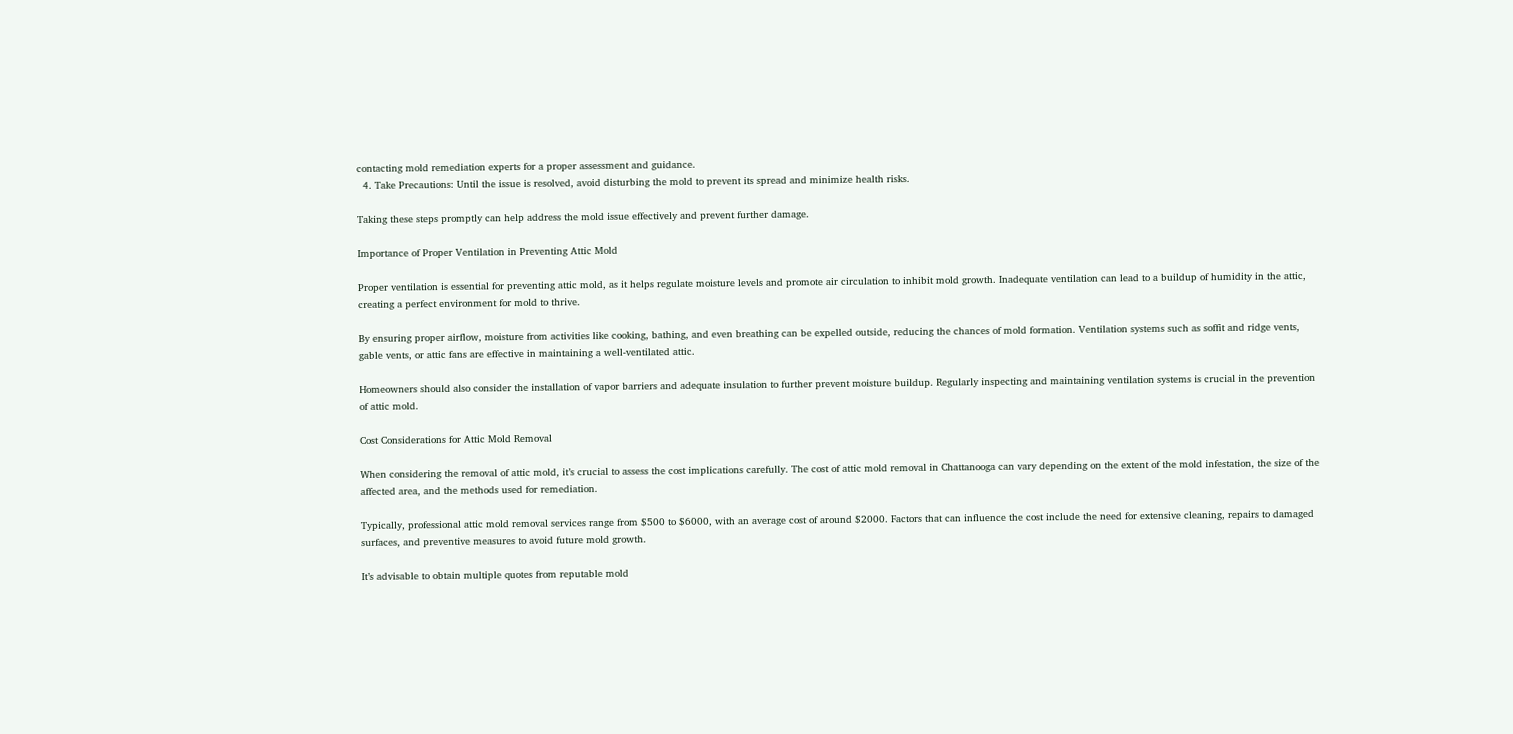contacting mold remediation experts for a proper assessment and guidance.
  4. Take Precautions: Until the issue is resolved, avoid disturbing the mold to prevent its spread and minimize health risks.

Taking these steps promptly can help address the mold issue effectively and prevent further damage.

Importance of Proper Ventilation in Preventing Attic Mold

Proper ventilation is essential for preventing attic mold, as it helps regulate moisture levels and promote air circulation to inhibit mold growth. Inadequate ventilation can lead to a buildup of humidity in the attic, creating a perfect environment for mold to thrive.

By ensuring proper airflow, moisture from activities like cooking, bathing, and even breathing can be expelled outside, reducing the chances of mold formation. Ventilation systems such as soffit and ridge vents, gable vents, or attic fans are effective in maintaining a well-ventilated attic.

Homeowners should also consider the installation of vapor barriers and adequate insulation to further prevent moisture buildup. Regularly inspecting and maintaining ventilation systems is crucial in the prevention of attic mold.

Cost Considerations for Attic Mold Removal

When considering the removal of attic mold, it’s crucial to assess the cost implications carefully. The cost of attic mold removal in Chattanooga can vary depending on the extent of the mold infestation, the size of the affected area, and the methods used for remediation.

Typically, professional attic mold removal services range from $500 to $6000, with an average cost of around $2000. Factors that can influence the cost include the need for extensive cleaning, repairs to damaged surfaces, and preventive measures to avoid future mold growth.

It’s advisable to obtain multiple quotes from reputable mold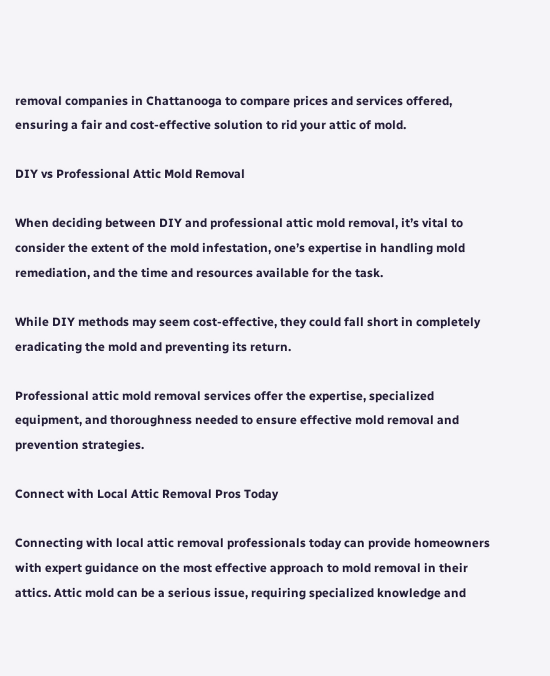removal companies in Chattanooga to compare prices and services offered, ensuring a fair and cost-effective solution to rid your attic of mold.

DIY vs Professional Attic Mold Removal

When deciding between DIY and professional attic mold removal, it’s vital to consider the extent of the mold infestation, one’s expertise in handling mold remediation, and the time and resources available for the task.

While DIY methods may seem cost-effective, they could fall short in completely eradicating the mold and preventing its return.

Professional attic mold removal services offer the expertise, specialized equipment, and thoroughness needed to ensure effective mold removal and prevention strategies.

Connect with Local Attic Removal Pros Today

Connecting with local attic removal professionals today can provide homeowners with expert guidance on the most effective approach to mold removal in their attics. Attic mold can be a serious issue, requiring specialized knowledge and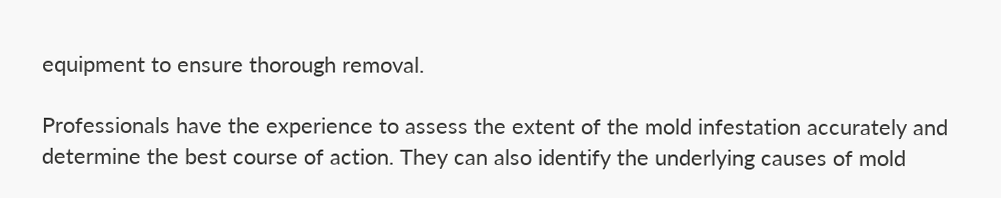equipment to ensure thorough removal.

Professionals have the experience to assess the extent of the mold infestation accurately and determine the best course of action. They can also identify the underlying causes of mold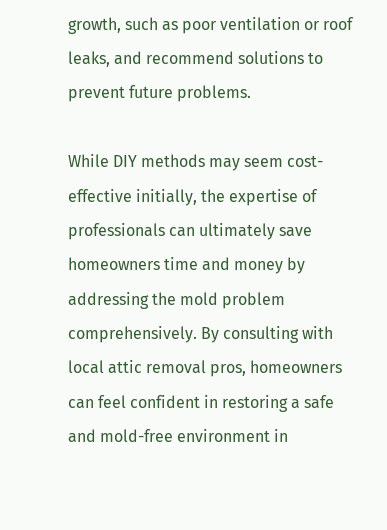growth, such as poor ventilation or roof leaks, and recommend solutions to prevent future problems.

While DIY methods may seem cost-effective initially, the expertise of professionals can ultimately save homeowners time and money by addressing the mold problem comprehensively. By consulting with local attic removal pros, homeowners can feel confident in restoring a safe and mold-free environment in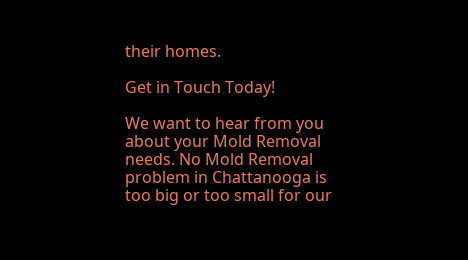their homes.

Get in Touch Today!

We want to hear from you about your Mold Removal needs. No Mold Removal problem in Chattanooga is too big or too small for our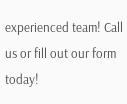experienced team! Call us or fill out our form today!